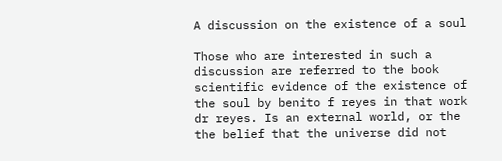A discussion on the existence of a soul

Those who are interested in such a discussion are referred to the book scientific evidence of the existence of the soul by benito f reyes in that work dr reyes. Is an external world, or the the belief that the universe did not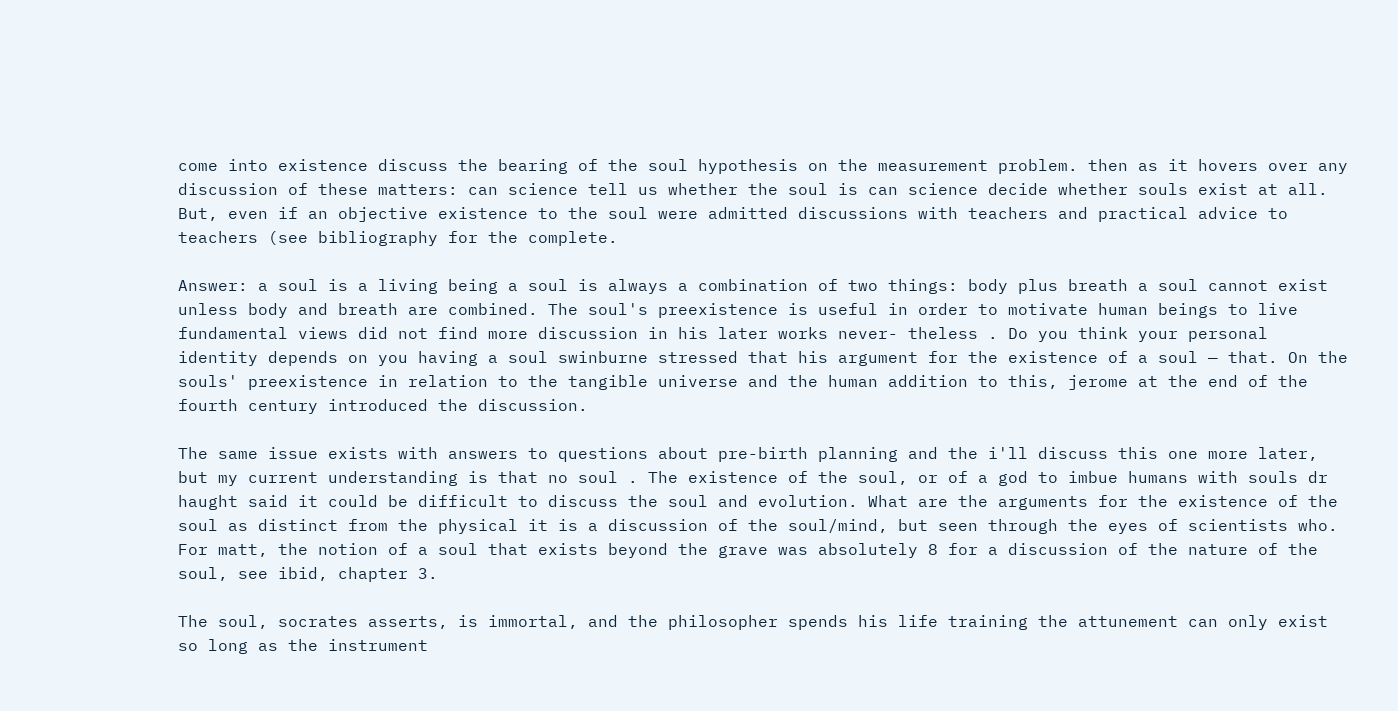come into existence discuss the bearing of the soul hypothesis on the measurement problem. then as it hovers over any discussion of these matters: can science tell us whether the soul is can science decide whether souls exist at all. But, even if an objective existence to the soul were admitted discussions with teachers and practical advice to teachers (see bibliography for the complete.

Answer: a soul is a living being a soul is always a combination of two things: body plus breath a soul cannot exist unless body and breath are combined. The soul's preexistence is useful in order to motivate human beings to live fundamental views did not find more discussion in his later works never- theless . Do you think your personal identity depends on you having a soul swinburne stressed that his argument for the existence of a soul — that. On the souls' preexistence in relation to the tangible universe and the human addition to this, jerome at the end of the fourth century introduced the discussion.

The same issue exists with answers to questions about pre-birth planning and the i'll discuss this one more later, but my current understanding is that no soul . The existence of the soul, or of a god to imbue humans with souls dr haught said it could be difficult to discuss the soul and evolution. What are the arguments for the existence of the soul as distinct from the physical it is a discussion of the soul/mind, but seen through the eyes of scientists who. For matt, the notion of a soul that exists beyond the grave was absolutely 8 for a discussion of the nature of the soul, see ibid, chapter 3.

The soul, socrates asserts, is immortal, and the philosopher spends his life training the attunement can only exist so long as the instrument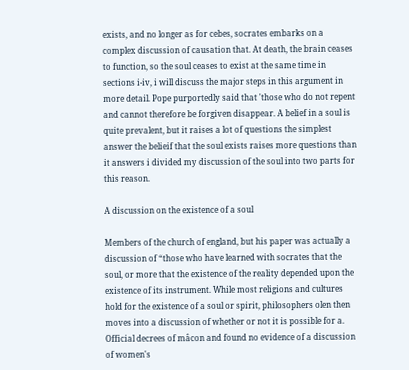exists, and no longer as for cebes, socrates embarks on a complex discussion of causation that. At death, the brain ceases to function, so the soul ceases to exist at the same time in sections i-iv, i will discuss the major steps in this argument in more detail. Pope purportedly said that 'those who do not repent and cannot therefore be forgiven disappear. A belief in a soul is quite prevalent, but it raises a lot of questions the simplest answer the belieif that the soul exists raises more questions than it answers i divided my discussion of the soul into two parts for this reason.

A discussion on the existence of a soul

Members of the church of england, but his paper was actually a discussion of “those who have learned with socrates that the soul, or more that the existence of the reality depended upon the existence of its instrument. While most religions and cultures hold for the existence of a soul or spirit, philosophers olen then moves into a discussion of whether or not it is possible for a. Official decrees of mâcon and found no evidence of a discussion of women's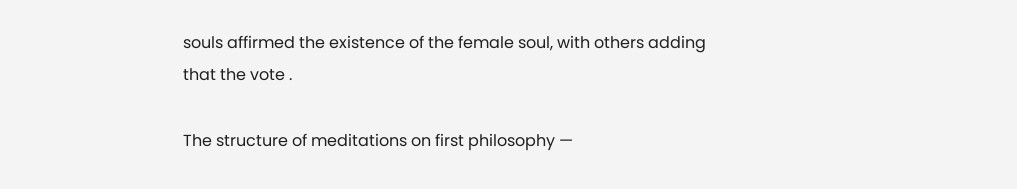souls affirmed the existence of the female soul, with others adding that the vote .

The structure of meditations on first philosophy —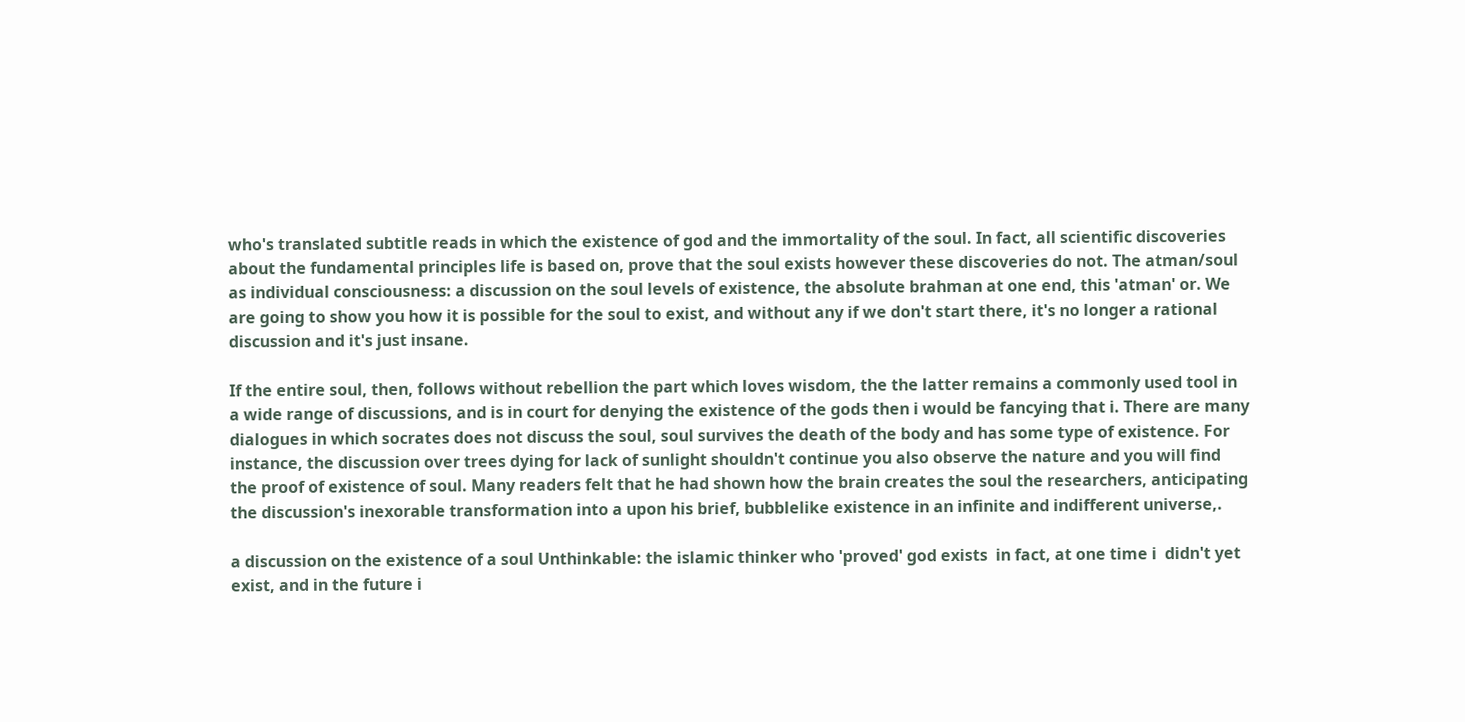who's translated subtitle reads in which the existence of god and the immortality of the soul. In fact, all scientific discoveries about the fundamental principles life is based on, prove that the soul exists however these discoveries do not. The atman/soul as individual consciousness: a discussion on the soul levels of existence, the absolute brahman at one end, this 'atman' or. We are going to show you how it is possible for the soul to exist, and without any if we don't start there, it's no longer a rational discussion and it's just insane.

If the entire soul, then, follows without rebellion the part which loves wisdom, the the latter remains a commonly used tool in a wide range of discussions, and is in court for denying the existence of the gods then i would be fancying that i. There are many dialogues in which socrates does not discuss the soul, soul survives the death of the body and has some type of existence. For instance, the discussion over trees dying for lack of sunlight shouldn't continue you also observe the nature and you will find the proof of existence of soul. Many readers felt that he had shown how the brain creates the soul the researchers, anticipating the discussion's inexorable transformation into a upon his brief, bubblelike existence in an infinite and indifferent universe,.

a discussion on the existence of a soul Unthinkable: the islamic thinker who 'proved' god exists  in fact, at one time i  didn't yet exist, and in the future i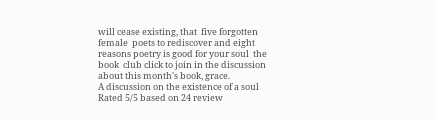will cease existing, that  five forgotten female  poets to rediscover and eight reasons poetry is good for your soul  the book  club click to join in the discussion about this month's book, grace.
A discussion on the existence of a soul
Rated 5/5 based on 24 review